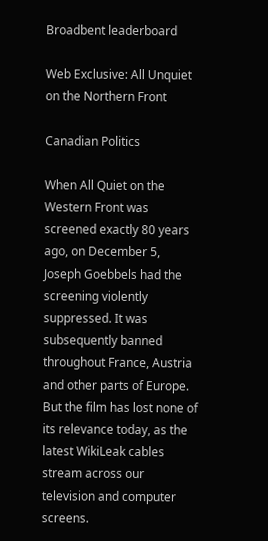Broadbent leaderboard

Web Exclusive: All Unquiet on the Northern Front

Canadian Politics

When All Quiet on the Western Front was screened exactly 80 years ago, on December 5, Joseph Goebbels had the screening violently suppressed. It was subsequently banned throughout France, Austria and other parts of Europe. But the film has lost none of its relevance today, as the latest WikiLeak cables stream across our television and computer screens.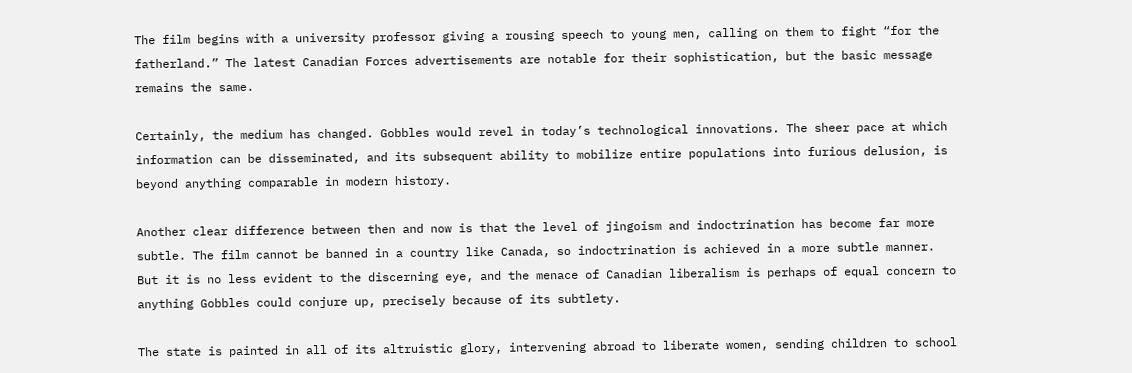The film begins with a university professor giving a rousing speech to young men, calling on them to fight “for the fatherland.” The latest Canadian Forces advertisements are notable for their sophistication, but the basic message remains the same.

Certainly, the medium has changed. Gobbles would revel in today’s technological innovations. The sheer pace at which information can be disseminated, and its subsequent ability to mobilize entire populations into furious delusion, is beyond anything comparable in modern history.

Another clear difference between then and now is that the level of jingoism and indoctrination has become far more subtle. The film cannot be banned in a country like Canada, so indoctrination is achieved in a more subtle manner. But it is no less evident to the discerning eye, and the menace of Canadian liberalism is perhaps of equal concern to anything Gobbles could conjure up, precisely because of its subtlety.

The state is painted in all of its altruistic glory, intervening abroad to liberate women, sending children to school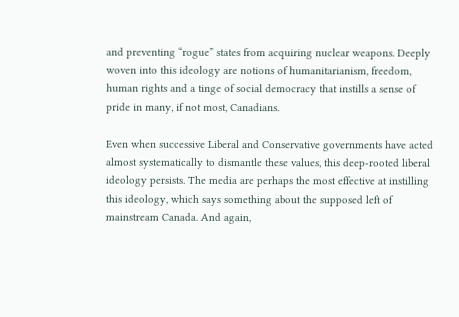and preventing “rogue” states from acquiring nuclear weapons. Deeply woven into this ideology are notions of humanitarianism, freedom, human rights and a tinge of social democracy that instills a sense of pride in many, if not most, Canadians.

Even when successive Liberal and Conservative governments have acted almost systematically to dismantle these values, this deep-rooted liberal ideology persists. The media are perhaps the most effective at instilling this ideology, which says something about the supposed left of mainstream Canada. And again,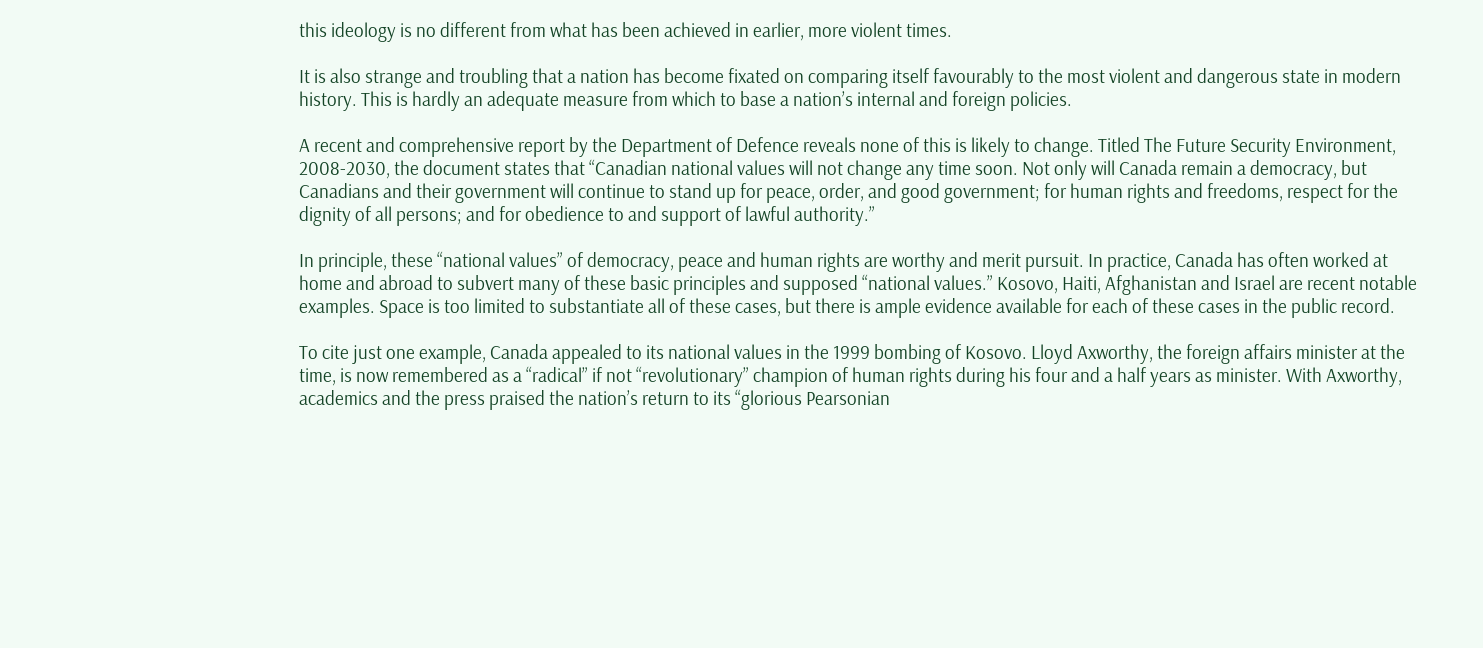this ideology is no different from what has been achieved in earlier, more violent times.

It is also strange and troubling that a nation has become fixated on comparing itself favourably to the most violent and dangerous state in modern history. This is hardly an adequate measure from which to base a nation’s internal and foreign policies.

A recent and comprehensive report by the Department of Defence reveals none of this is likely to change. Titled The Future Security Environment, 2008-2030, the document states that “Canadian national values will not change any time soon. Not only will Canada remain a democracy, but Canadians and their government will continue to stand up for peace, order, and good government; for human rights and freedoms, respect for the dignity of all persons; and for obedience to and support of lawful authority.”

In principle, these “national values” of democracy, peace and human rights are worthy and merit pursuit. In practice, Canada has often worked at home and abroad to subvert many of these basic principles and supposed “national values.” Kosovo, Haiti, Afghanistan and Israel are recent notable examples. Space is too limited to substantiate all of these cases, but there is ample evidence available for each of these cases in the public record.

To cite just one example, Canada appealed to its national values in the 1999 bombing of Kosovo. Lloyd Axworthy, the foreign affairs minister at the time, is now remembered as a “radical” if not “revolutionary” champion of human rights during his four and a half years as minister. With Axworthy, academics and the press praised the nation’s return to its “glorious Pearsonian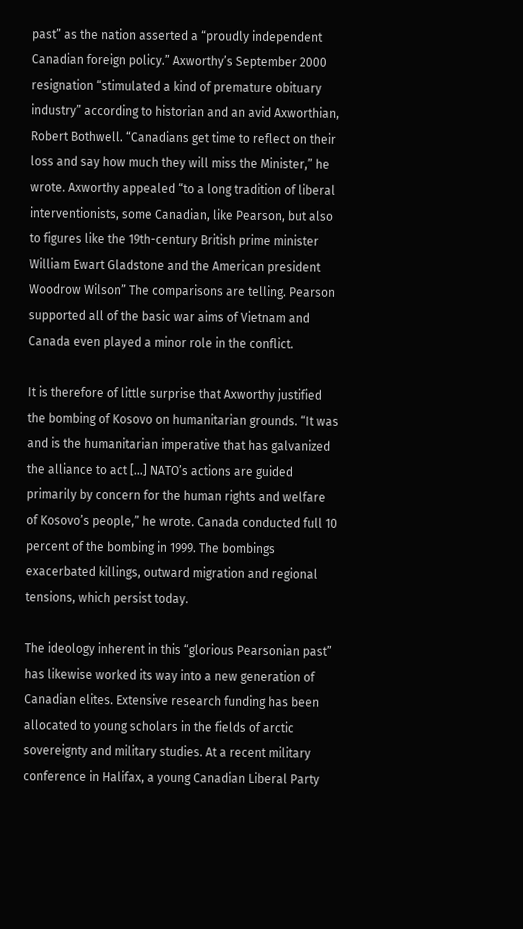past” as the nation asserted a “proudly independent Canadian foreign policy.” Axworthy’s September 2000 resignation “stimulated a kind of premature obituary industry” according to historian and an avid Axworthian, Robert Bothwell. “Canadians get time to reflect on their loss and say how much they will miss the Minister,” he wrote. Axworthy appealed “to a long tradition of liberal interventionists, some Canadian, like Pearson, but also to figures like the 19th-century British prime minister William Ewart Gladstone and the American president Woodrow Wilson” The comparisons are telling. Pearson supported all of the basic war aims of Vietnam and Canada even played a minor role in the conflict.

It is therefore of little surprise that Axworthy justified the bombing of Kosovo on humanitarian grounds. “It was and is the humanitarian imperative that has galvanized the alliance to act […] NATO’s actions are guided primarily by concern for the human rights and welfare of Kosovo’s people,” he wrote. Canada conducted full 10 percent of the bombing in 1999. The bombings exacerbated killings, outward migration and regional tensions, which persist today.

The ideology inherent in this “glorious Pearsonian past” has likewise worked its way into a new generation of Canadian elites. Extensive research funding has been allocated to young scholars in the fields of arctic sovereignty and military studies. At a recent military conference in Halifax, a young Canadian Liberal Party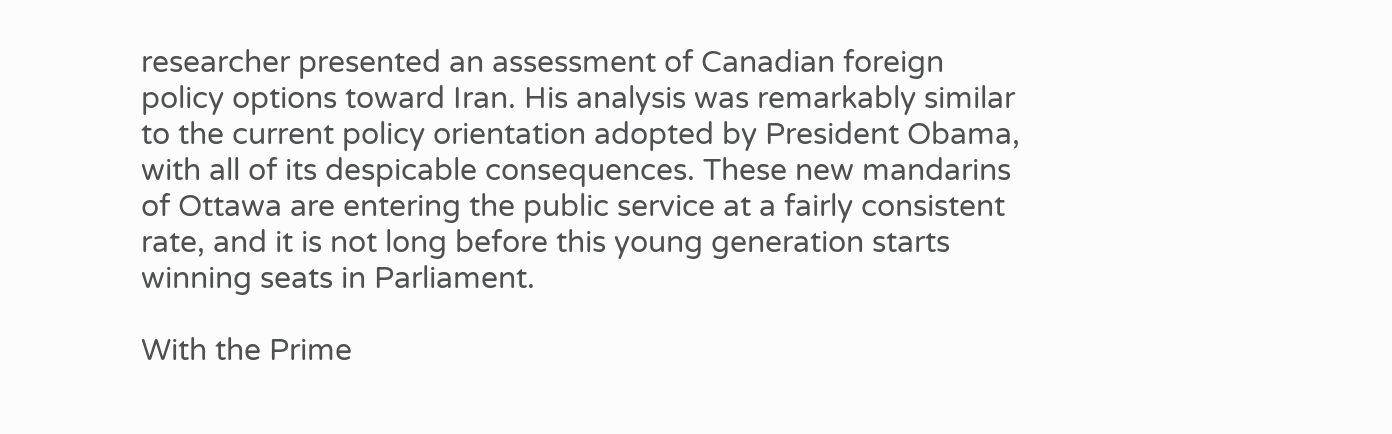researcher presented an assessment of Canadian foreign policy options toward Iran. His analysis was remarkably similar to the current policy orientation adopted by President Obama, with all of its despicable consequences. These new mandarins of Ottawa are entering the public service at a fairly consistent rate, and it is not long before this young generation starts winning seats in Parliament.

With the Prime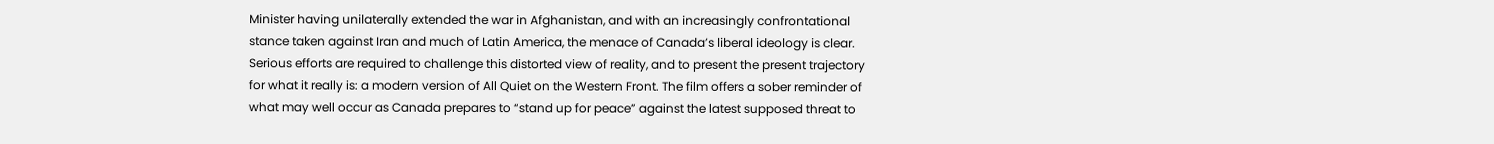Minister having unilaterally extended the war in Afghanistan, and with an increasingly confrontational stance taken against Iran and much of Latin America, the menace of Canada’s liberal ideology is clear. Serious efforts are required to challenge this distorted view of reality, and to present the present trajectory for what it really is: a modern version of All Quiet on the Western Front. The film offers a sober reminder of what may well occur as Canada prepares to “stand up for peace” against the latest supposed threat to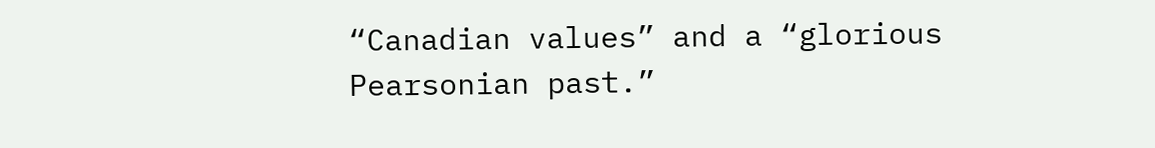“Canadian values” and a “glorious Pearsonian past.”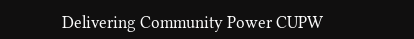Delivering Community Power CUPW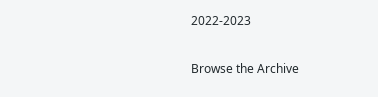2022-2023

Browse the Archive